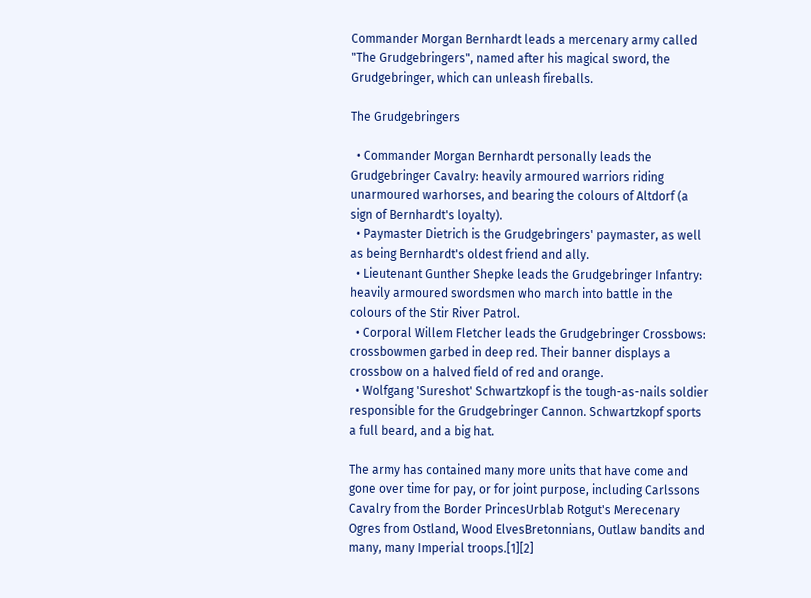Commander Morgan Bernhardt leads a mercenary army called "The Grudgebringers", named after his magical sword, the Grudgebringer, which can unleash fireballs.

The Grudgebringers

  • Commander Morgan Bernhardt personally leads the Grudgebringer Cavalry: heavily armoured warriors riding unarmoured warhorses, and bearing the colours of Altdorf (a sign of Bernhardt's loyalty).
  • Paymaster Dietrich is the Grudgebringers' paymaster, as well as being Bernhardt's oldest friend and ally.
  • Lieutenant Gunther Shepke leads the Grudgebringer Infantry: heavily armoured swordsmen who march into battle in the colours of the Stir River Patrol.
  • Corporal Willem Fletcher leads the Grudgebringer Crossbows: crossbowmen garbed in deep red. Their banner displays a crossbow on a halved field of red and orange.
  • Wolfgang 'Sureshot' Schwartzkopf is the tough-as-nails soldier responsible for the Grudgebringer Cannon. Schwartzkopf sports a full beard, and a big hat.

The army has contained many more units that have come and gone over time for pay, or for joint purpose, including Carlssons Cavalry from the Border PrincesUrblab Rotgut's Merecenary Ogres from Ostland, Wood ElvesBretonnians, Outlaw bandits and many, many Imperial troops.[1][2]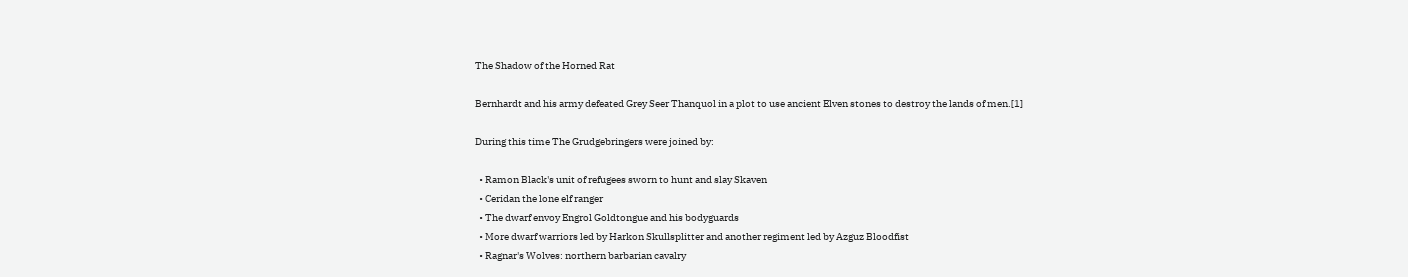The Shadow of the Horned Rat

Bernhardt and his army defeated Grey Seer Thanquol in a plot to use ancient Elven stones to destroy the lands of men.[1]

During this time The Grudgebringers were joined by:

  • Ramon Black's unit of refugees sworn to hunt and slay Skaven
  • Ceridan the lone elf ranger
  • The dwarf envoy Engrol Goldtongue and his bodyguards
  • More dwarf warriors led by Harkon Skullsplitter and another regiment led by Azguz Bloodfist
  • Ragnar's Wolves: northern barbarian cavalry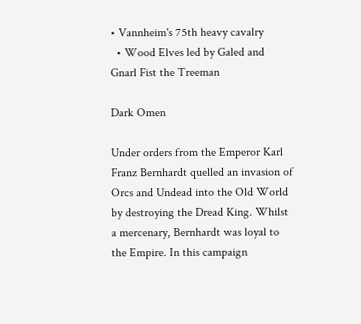• Vannheim's 75th heavy cavalry
  • Wood Elves led by Galed and Gnarl Fist the Treeman

Dark Omen

Under orders from the Emperor Karl Franz Bernhardt quelled an invasion of Orcs and Undead into the Old World by destroying the Dread King. Whilst a mercenary, Bernhardt was loyal to the Empire. In this campaign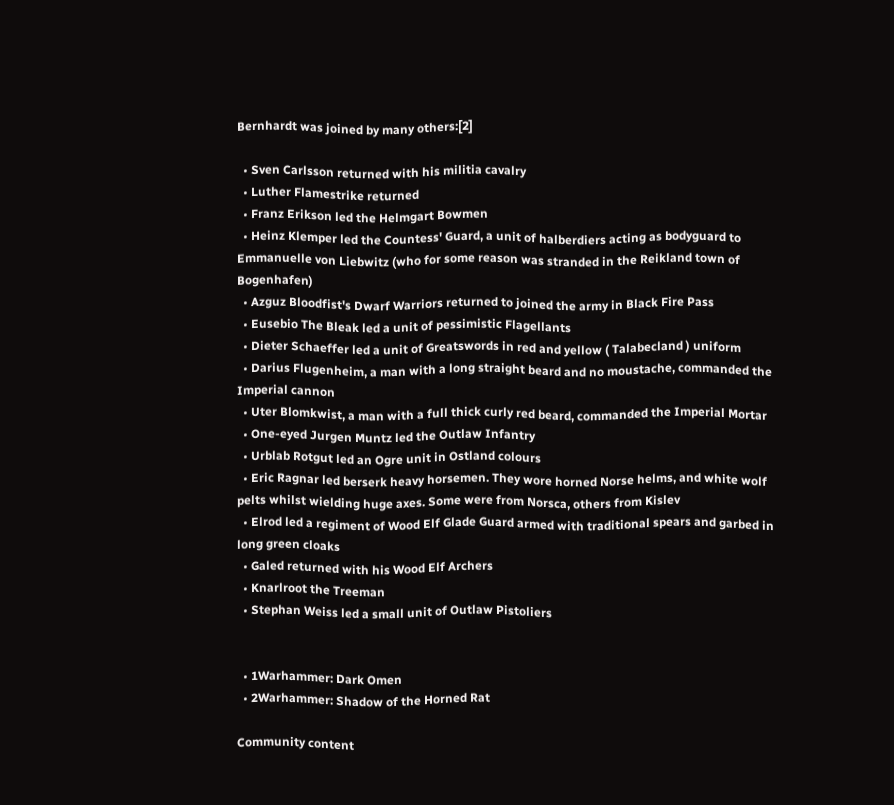Bernhardt was joined by many others:[2]

  • Sven Carlsson returned with his militia cavalry
  • Luther Flamestrike returned
  • Franz Erikson led the Helmgart Bowmen
  • Heinz Klemper led the Countess' Guard, a unit of halberdiers acting as bodyguard to Emmanuelle von Liebwitz (who for some reason was stranded in the Reikland town of Bogenhafen)
  • Azguz Bloodfist's Dwarf Warriors returned to joined the army in Black Fire Pass
  • Eusebio The Bleak led a unit of pessimistic Flagellants
  • Dieter Schaeffer led a unit of Greatswords in red and yellow ( Talabecland ) uniform
  • Darius Flugenheim, a man with a long straight beard and no moustache, commanded the Imperial cannon
  • Uter Blomkwist, a man with a full thick curly red beard, commanded the Imperial Mortar
  • One-eyed Jurgen Muntz led the Outlaw Infantry
  • Urblab Rotgut led an Ogre unit in Ostland colours
  • Eric Ragnar led berserk heavy horsemen. They wore horned Norse helms, and white wolf pelts whilst wielding huge axes. Some were from Norsca, others from Kislev
  • Elrod led a regiment of Wood Elf Glade Guard armed with traditional spears and garbed in long green cloaks
  • Galed returned with his Wood Elf Archers
  • Knarlroot the Treeman
  • Stephan Weiss led a small unit of Outlaw Pistoliers


  • 1Warhammer: Dark Omen
  • 2Warhammer: Shadow of the Horned Rat

Community content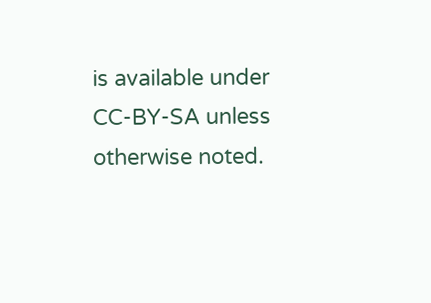is available under CC-BY-SA unless otherwise noted.